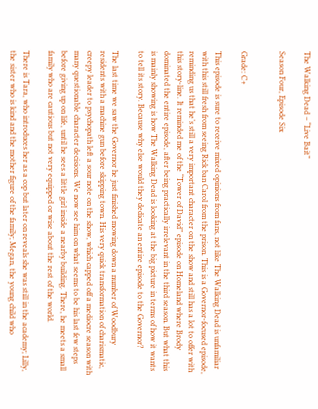The Walking Dead – “Live Bait”

Season Four, Episode Six


Grade: C+

This episode is sure to receive mixed opinions from fans, not like The Walking Dead is unfamiliar with this still fresh from seeing Rick ban Carol from the prison. This is a Governor-focused episode, reminding us that he’s still a very important character on the show and still has a lot to offer with this story-line. It reminded me of the “Tower of David” episode on Homeland where Brody dominated the entire episode, after being practically irrelevant in the third season. But what this is mainly showing is how The Walking Dead is looking at the big picture in terms of how it wants to tell its story. Because why else would they dedicate an entire episode to the Governor?

The last time we saw the Governor he just finished mowing down a number of Woodbury residents with a machine gun before skipping town. His very quick transformation of charismatic, creepy leader to psychopath left a sour note on the show, which capped off a mediocre season with many questionable character decisions. We now see him on what seems to be his last few steps before giving up on life, until he sees a little girl inside a nearby building. There, he meets a small family who are cautious but not very equipped or wise about the rest of the world.

There is Tara, who introduces her as a cop but later on reveals she was still in the academy; Lilly, the sister who is kind and the mother figure of the family; Megan, the young child who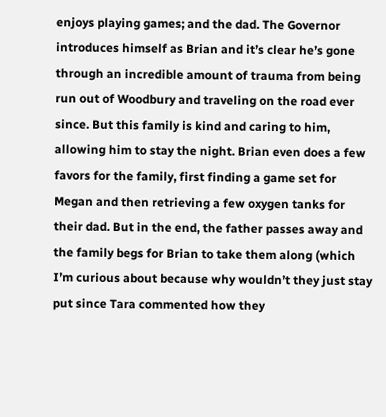enjoys playing games; and the dad. The Governor introduces himself as Brian and it’s clear he’s gone through an incredible amount of trauma from being run out of Woodbury and traveling on the road ever since. But this family is kind and caring to him, allowing him to stay the night. Brian even does a few favors for the family, first finding a game set for Megan and then retrieving a few oxygen tanks for their dad. But in the end, the father passes away and the family begs for Brian to take them along (which I’m curious about because why wouldn’t they just stay put since Tara commented how they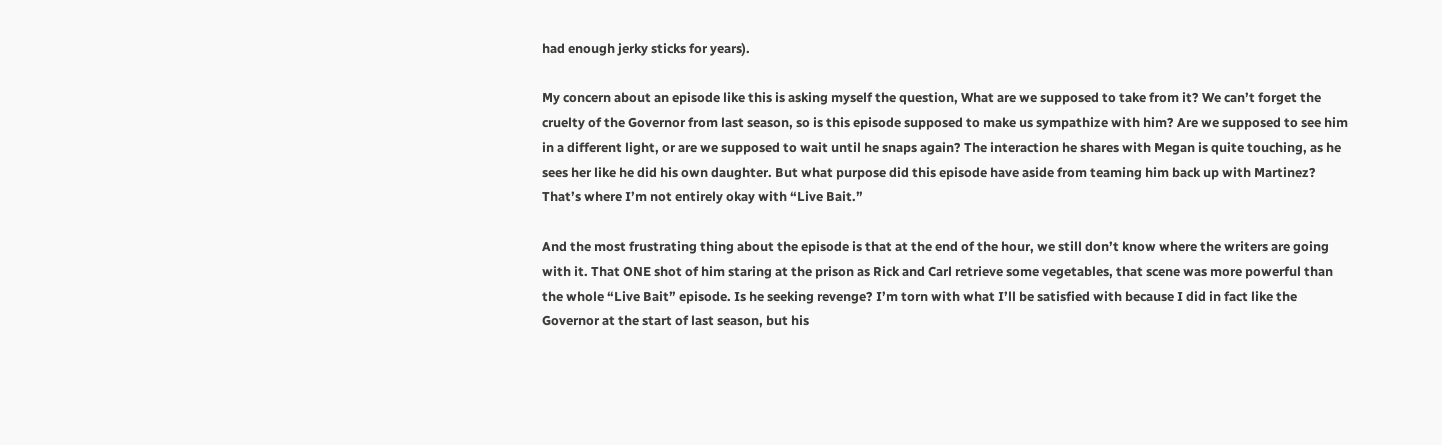had enough jerky sticks for years).

My concern about an episode like this is asking myself the question, What are we supposed to take from it? We can’t forget the cruelty of the Governor from last season, so is this episode supposed to make us sympathize with him? Are we supposed to see him in a different light, or are we supposed to wait until he snaps again? The interaction he shares with Megan is quite touching, as he sees her like he did his own daughter. But what purpose did this episode have aside from teaming him back up with Martinez? That’s where I’m not entirely okay with “Live Bait.”

And the most frustrating thing about the episode is that at the end of the hour, we still don’t know where the writers are going with it. That ONE shot of him staring at the prison as Rick and Carl retrieve some vegetables, that scene was more powerful than the whole “Live Bait” episode. Is he seeking revenge? I’m torn with what I’ll be satisfied with because I did in fact like the Governor at the start of last season, but his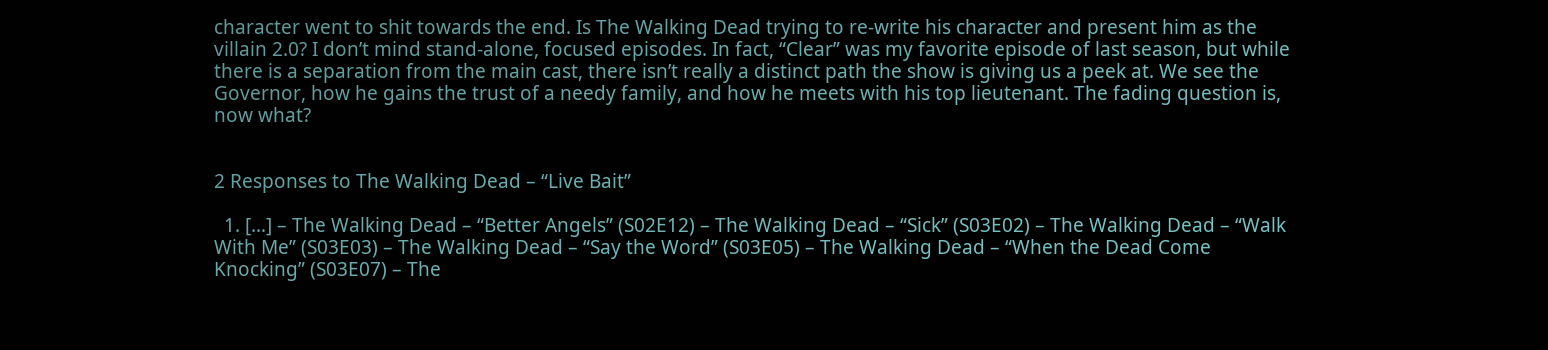character went to shit towards the end. Is The Walking Dead trying to re-write his character and present him as the villain 2.0? I don’t mind stand-alone, focused episodes. In fact, “Clear” was my favorite episode of last season, but while there is a separation from the main cast, there isn’t really a distinct path the show is giving us a peek at. We see the Governor, how he gains the trust of a needy family, and how he meets with his top lieutenant. The fading question is, now what?


2 Responses to The Walking Dead – “Live Bait”

  1. […] – The Walking Dead – “Better Angels” (S02E12) – The Walking Dead – “Sick” (S03E02) – The Walking Dead – “Walk With Me” (S03E03) – The Walking Dead – “Say the Word” (S03E05) – The Walking Dead – “When the Dead Come Knocking” (S03E07) – The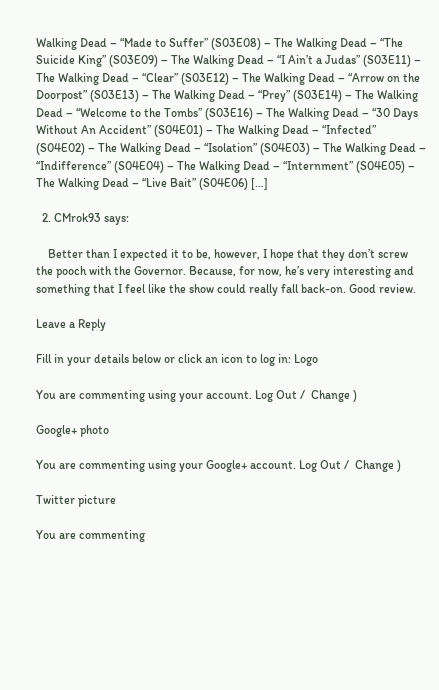Walking Dead – “Made to Suffer” (S03E08) – The Walking Dead – “The Suicide King” (S03E09) – The Walking Dead – “I Ain’t a Judas” (S03E11) – The Walking Dead – “Clear” (S03E12) – The Walking Dead – “Arrow on the Doorpost” (S03E13) – The Walking Dead – “Prey” (S03E14) – The Walking Dead – “Welcome to the Tombs” (S03E16) – The Walking Dead – “30 Days Without An Accident” (S04E01) – The Walking Dead – “Infected” (S04E02) – The Walking Dead – “Isolation” (S04E03) – The Walking Dead – “Indifference” (S04E04) – The Walking Dead – “Internment” (S04E05) – The Walking Dead – “Live Bait” (S04E06) […]

  2. CMrok93 says:

    Better than I expected it to be, however, I hope that they don’t screw the pooch with the Governor. Because, for now, he’s very interesting and something that I feel like the show could really fall back-on. Good review.

Leave a Reply

Fill in your details below or click an icon to log in: Logo

You are commenting using your account. Log Out /  Change )

Google+ photo

You are commenting using your Google+ account. Log Out /  Change )

Twitter picture

You are commenting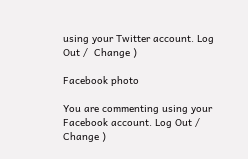using your Twitter account. Log Out /  Change )

Facebook photo

You are commenting using your Facebook account. Log Out /  Change )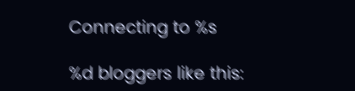Connecting to %s

%d bloggers like this: